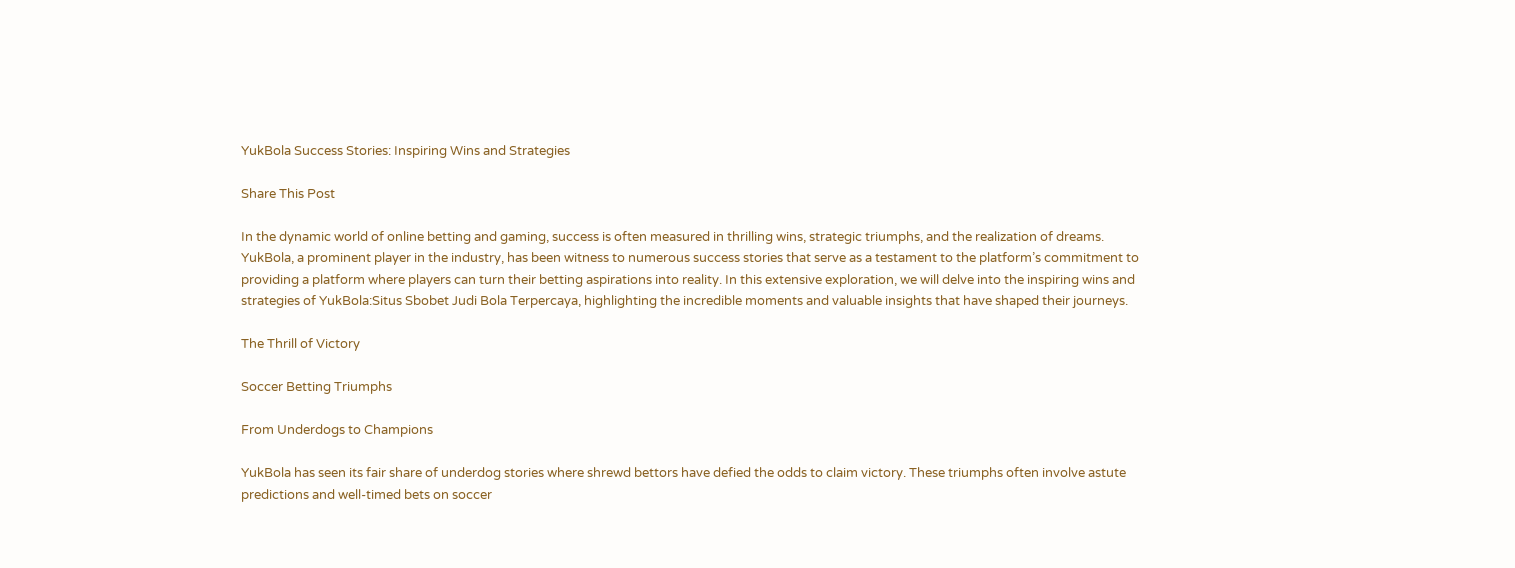YukBola Success Stories: Inspiring Wins and Strategies

Share This Post

In the dynamic world of online betting and gaming, success is often measured in thrilling wins, strategic triumphs, and the realization of dreams. YukBola, a prominent player in the industry, has been witness to numerous success stories that serve as a testament to the platform’s commitment to providing a platform where players can turn their betting aspirations into reality. In this extensive exploration, we will delve into the inspiring wins and strategies of YukBola:Situs Sbobet Judi Bola Terpercaya, highlighting the incredible moments and valuable insights that have shaped their journeys.

The Thrill of Victory

Soccer Betting Triumphs

From Underdogs to Champions

YukBola has seen its fair share of underdog stories where shrewd bettors have defied the odds to claim victory. These triumphs often involve astute predictions and well-timed bets on soccer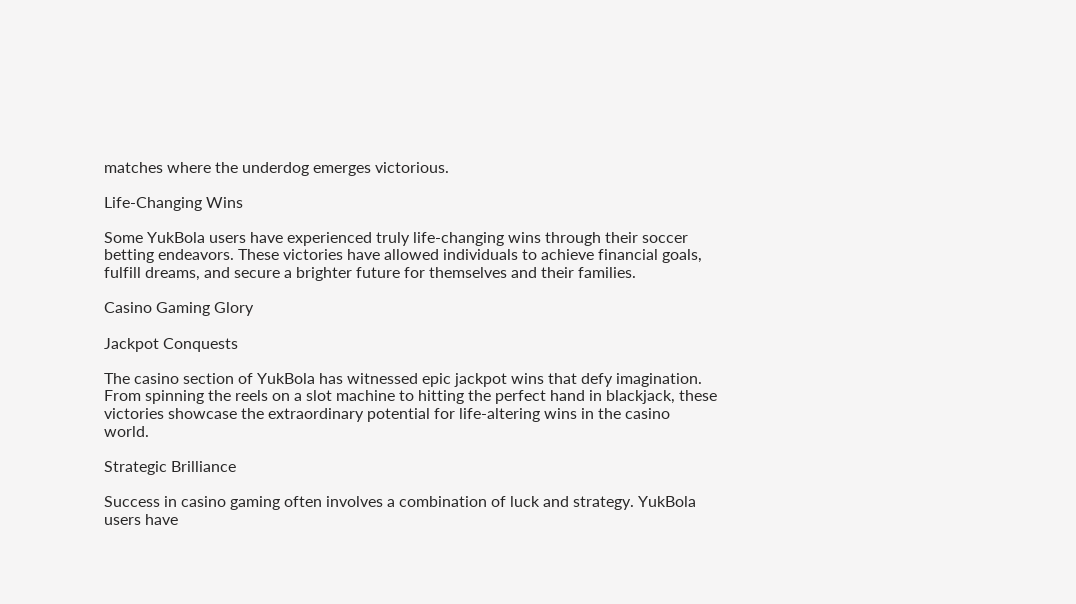matches where the underdog emerges victorious.

Life-Changing Wins

Some YukBola users have experienced truly life-changing wins through their soccer betting endeavors. These victories have allowed individuals to achieve financial goals, fulfill dreams, and secure a brighter future for themselves and their families.

Casino Gaming Glory

Jackpot Conquests

The casino section of YukBola has witnessed epic jackpot wins that defy imagination. From spinning the reels on a slot machine to hitting the perfect hand in blackjack, these victories showcase the extraordinary potential for life-altering wins in the casino world.

Strategic Brilliance

Success in casino gaming often involves a combination of luck and strategy. YukBola users have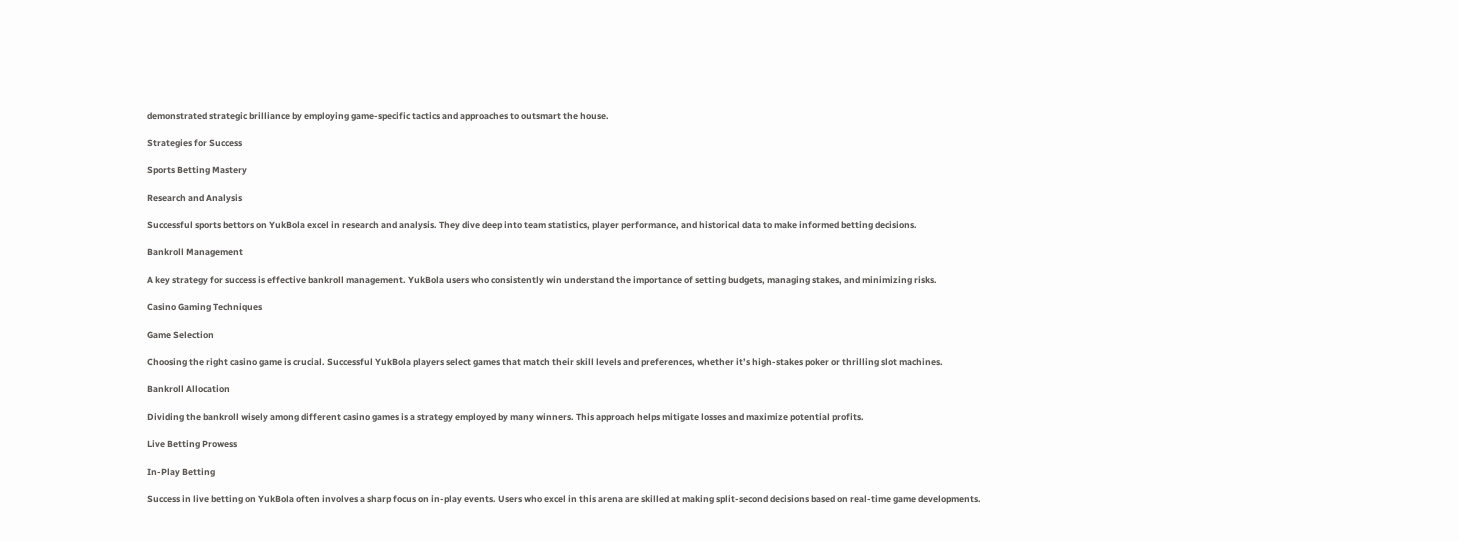demonstrated strategic brilliance by employing game-specific tactics and approaches to outsmart the house.

Strategies for Success

Sports Betting Mastery

Research and Analysis

Successful sports bettors on YukBola excel in research and analysis. They dive deep into team statistics, player performance, and historical data to make informed betting decisions.

Bankroll Management

A key strategy for success is effective bankroll management. YukBola users who consistently win understand the importance of setting budgets, managing stakes, and minimizing risks.

Casino Gaming Techniques

Game Selection

Choosing the right casino game is crucial. Successful YukBola players select games that match their skill levels and preferences, whether it’s high-stakes poker or thrilling slot machines.

Bankroll Allocation

Dividing the bankroll wisely among different casino games is a strategy employed by many winners. This approach helps mitigate losses and maximize potential profits.

Live Betting Prowess

In-Play Betting

Success in live betting on YukBola often involves a sharp focus on in-play events. Users who excel in this arena are skilled at making split-second decisions based on real-time game developments.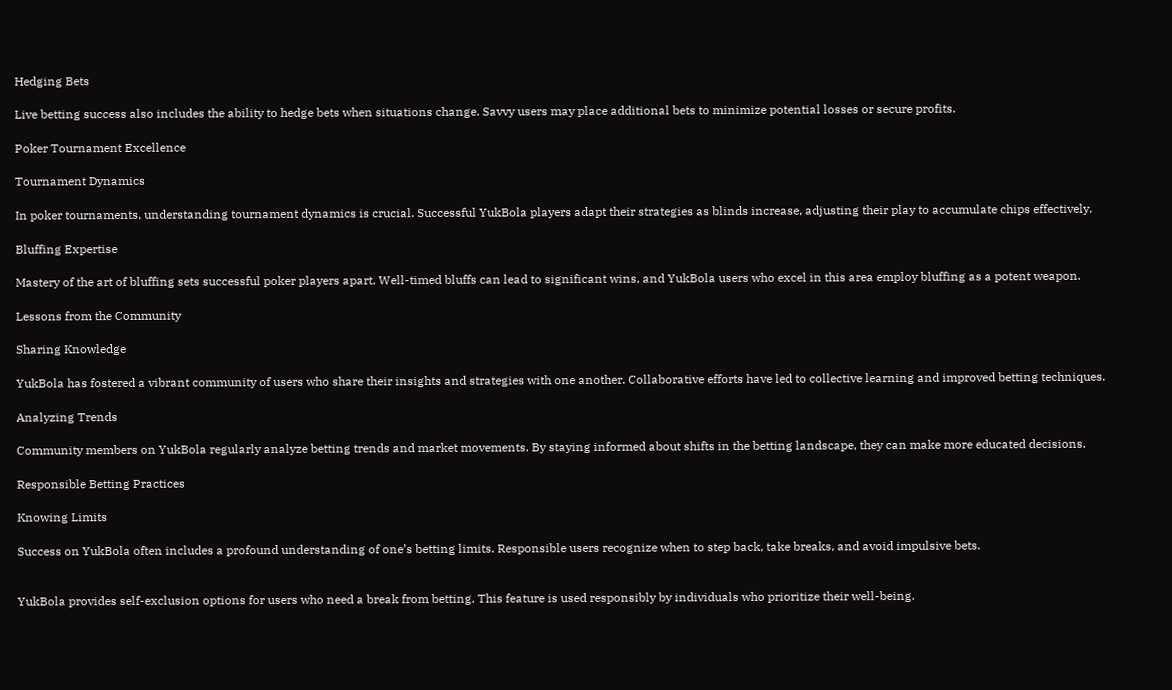Hedging Bets

Live betting success also includes the ability to hedge bets when situations change. Savvy users may place additional bets to minimize potential losses or secure profits.

Poker Tournament Excellence

Tournament Dynamics

In poker tournaments, understanding tournament dynamics is crucial. Successful YukBola players adapt their strategies as blinds increase, adjusting their play to accumulate chips effectively.

Bluffing Expertise

Mastery of the art of bluffing sets successful poker players apart. Well-timed bluffs can lead to significant wins, and YukBola users who excel in this area employ bluffing as a potent weapon.

Lessons from the Community

Sharing Knowledge

YukBola has fostered a vibrant community of users who share their insights and strategies with one another. Collaborative efforts have led to collective learning and improved betting techniques.

Analyzing Trends

Community members on YukBola regularly analyze betting trends and market movements. By staying informed about shifts in the betting landscape, they can make more educated decisions.

Responsible Betting Practices

Knowing Limits

Success on YukBola often includes a profound understanding of one’s betting limits. Responsible users recognize when to step back, take breaks, and avoid impulsive bets.


YukBola provides self-exclusion options for users who need a break from betting. This feature is used responsibly by individuals who prioritize their well-being.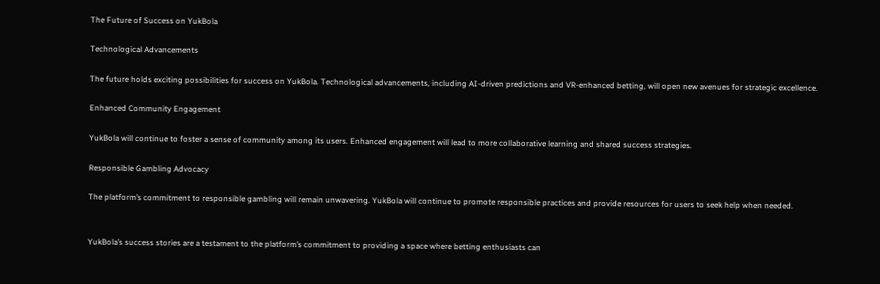The Future of Success on YukBola

Technological Advancements

The future holds exciting possibilities for success on YukBola. Technological advancements, including AI-driven predictions and VR-enhanced betting, will open new avenues for strategic excellence.

Enhanced Community Engagement

YukBola will continue to foster a sense of community among its users. Enhanced engagement will lead to more collaborative learning and shared success strategies.

Responsible Gambling Advocacy

The platform’s commitment to responsible gambling will remain unwavering. YukBola will continue to promote responsible practices and provide resources for users to seek help when needed.


YukBola’s success stories are a testament to the platform’s commitment to providing a space where betting enthusiasts can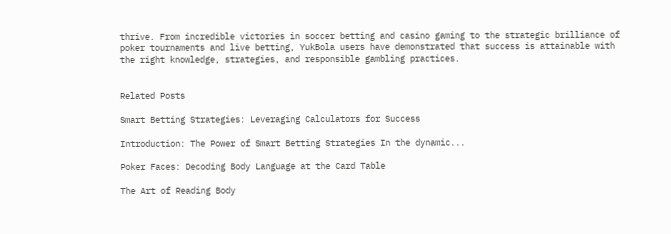thrive. From incredible victories in soccer betting and casino gaming to the strategic brilliance of poker tournaments and live betting, YukBola users have demonstrated that success is attainable with the right knowledge, strategies, and responsible gambling practices.


Related Posts

Smart Betting Strategies: Leveraging Calculators for Success

Introduction: The Power of Smart Betting Strategies In the dynamic...

Poker Faces: Decoding Body Language at the Card Table

The Art of Reading Body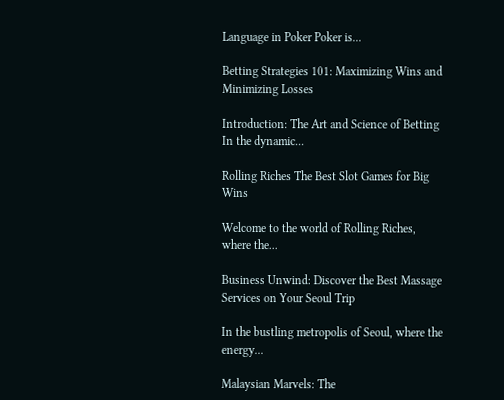Language in Poker Poker is...

Betting Strategies 101: Maximizing Wins and Minimizing Losses

Introduction: The Art and Science of Betting In the dynamic...

Rolling Riches The Best Slot Games for Big Wins

Welcome to the world of Rolling Riches, where the...

Business Unwind: Discover the Best Massage Services on Your Seoul Trip

In the bustling metropolis of Seoul, where the energy...

Malaysian Marvels: The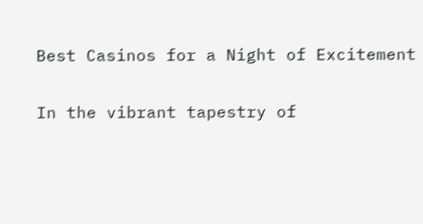Best Casinos for a Night of Excitement

In the vibrant tapestry of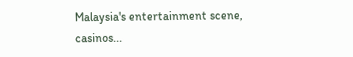Malaysia's entertainment scene, casinos...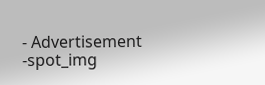- Advertisement -spot_img